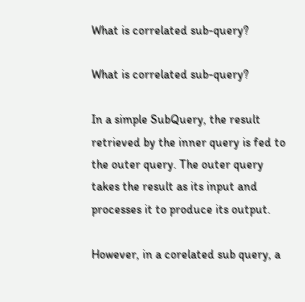What is correlated sub-query?

What is correlated sub-query?

In a simple SubQuery, the result retrieved by the inner query is fed to the outer query. The outer query takes the result as its input and processes it to produce its output.

However, in a corelated sub query, a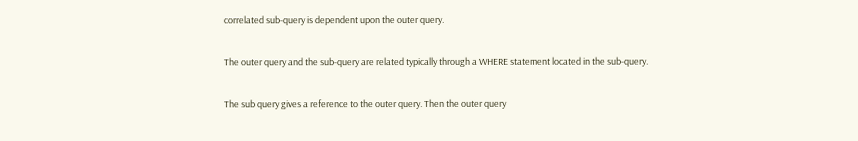correlated sub-query is dependent upon the outer query.

The outer query and the sub-query are related typically through a WHERE statement located in the sub-query.

The sub query gives a reference to the outer query. Then the outer query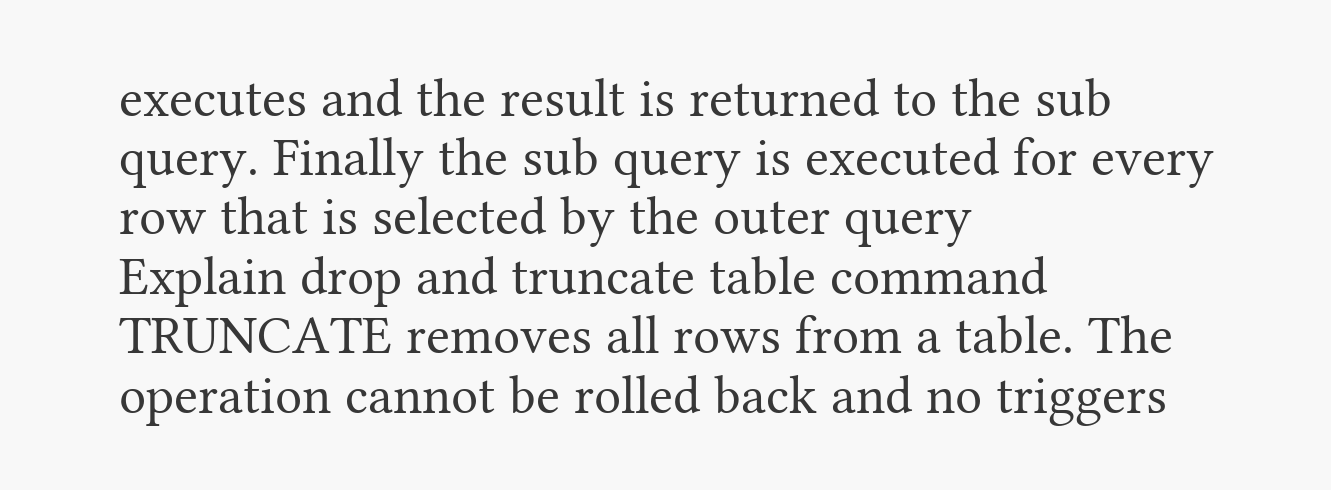executes and the result is returned to the sub query. Finally the sub query is executed for every row that is selected by the outer query
Explain drop and truncate table command
TRUNCATE removes all rows from a table. The operation cannot be rolled back and no triggers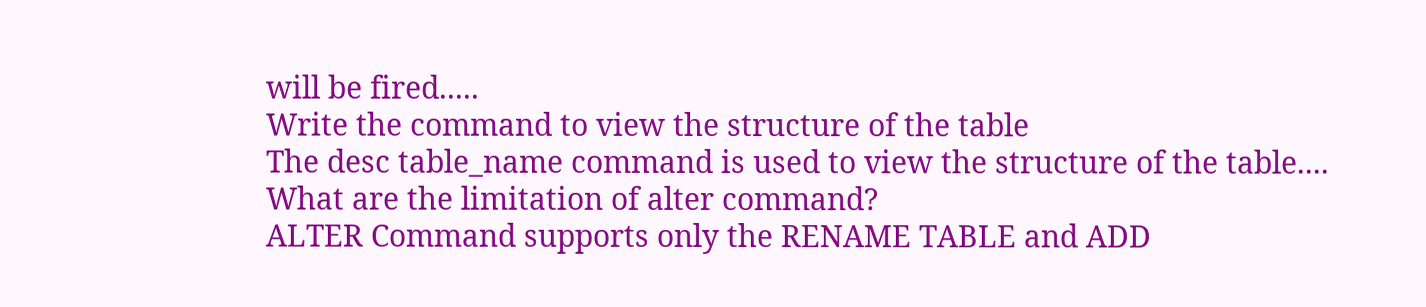will be fired.....
Write the command to view the structure of the table
The desc table_name command is used to view the structure of the table....
What are the limitation of alter command?
ALTER Command supports only the RENAME TABLE and ADD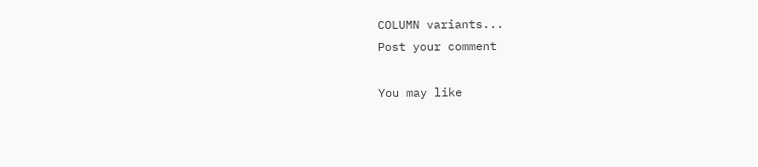COLUMN variants...
Post your comment

You may like